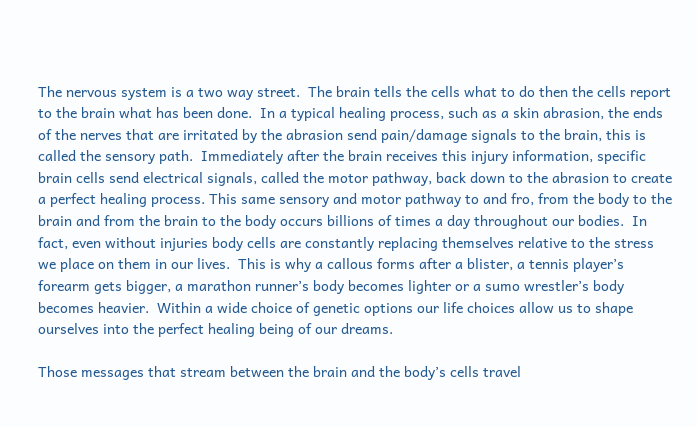The nervous system is a two way street.  The brain tells the cells what to do then the cells report to the brain what has been done.  In a typical healing process, such as a skin abrasion, the ends of the nerves that are irritated by the abrasion send pain/damage signals to the brain, this is called the sensory path.  Immediately after the brain receives this injury information, specific brain cells send electrical signals, called the motor pathway, back down to the abrasion to create a perfect healing process. This same sensory and motor pathway to and fro, from the body to the brain and from the brain to the body occurs billions of times a day throughout our bodies.  In fact, even without injuries body cells are constantly replacing themselves relative to the stress we place on them in our lives.  This is why a callous forms after a blister, a tennis player’s forearm gets bigger, a marathon runner’s body becomes lighter or a sumo wrestler’s body becomes heavier.  Within a wide choice of genetic options our life choices allow us to shape ourselves into the perfect healing being of our dreams.

Those messages that stream between the brain and the body’s cells travel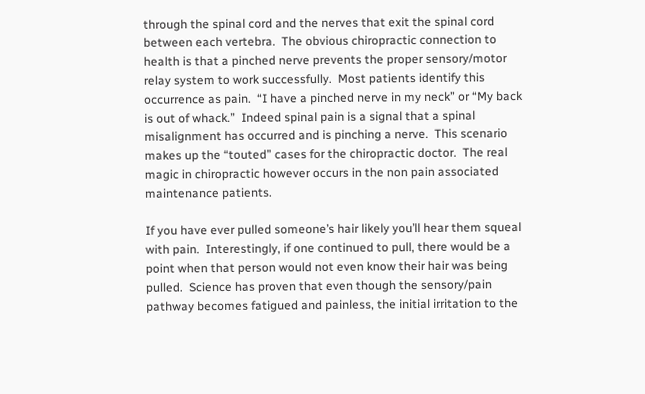through the spinal cord and the nerves that exit the spinal cord between each vertebra.  The obvious chiropractic connection to health is that a pinched nerve prevents the proper sensory/motor relay system to work successfully.  Most patients identify this occurrence as pain.  “I have a pinched nerve in my neck” or “My back is out of whack.”  Indeed spinal pain is a signal that a spinal misalignment has occurred and is pinching a nerve.  This scenario makes up the “touted” cases for the chiropractic doctor.  The real magic in chiropractic however occurs in the non pain associated maintenance patients.

If you have ever pulled someone’s hair likely you’ll hear them squeal with pain.  Interestingly, if one continued to pull, there would be a point when that person would not even know their hair was being pulled.  Science has proven that even though the sensory/pain pathway becomes fatigued and painless, the initial irritation to the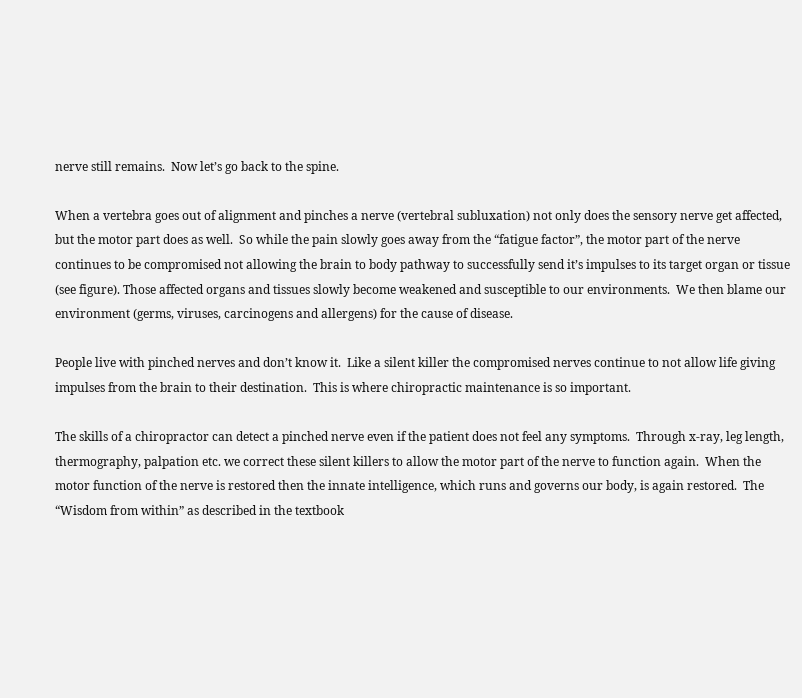nerve still remains.  Now let’s go back to the spine.

When a vertebra goes out of alignment and pinches a nerve (vertebral subluxation) not only does the sensory nerve get affected, but the motor part does as well.  So while the pain slowly goes away from the “fatigue factor”, the motor part of the nerve continues to be compromised not allowing the brain to body pathway to successfully send it’s impulses to its target organ or tissue (see figure). Those affected organs and tissues slowly become weakened and susceptible to our environments.  We then blame our environment (germs, viruses, carcinogens and allergens) for the cause of disease.

People live with pinched nerves and don’t know it.  Like a silent killer the compromised nerves continue to not allow life giving impulses from the brain to their destination.  This is where chiropractic maintenance is so important.

The skills of a chiropractor can detect a pinched nerve even if the patient does not feel any symptoms.  Through x-ray, leg length, thermography, palpation etc. we correct these silent killers to allow the motor part of the nerve to function again.  When the motor function of the nerve is restored then the innate intelligence, which runs and governs our body, is again restored.  The “Wisdom from within” as described in the textbook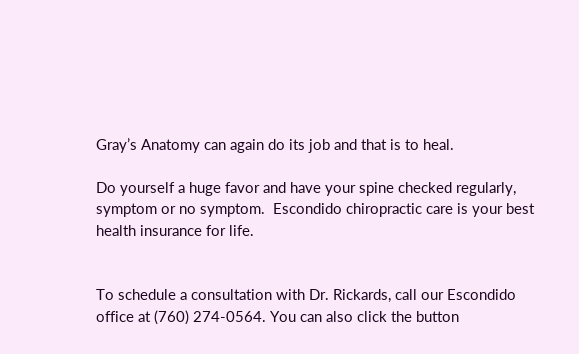Gray’s Anatomy can again do its job and that is to heal.

Do yourself a huge favor and have your spine checked regularly, symptom or no symptom.  Escondido chiropractic care is your best health insurance for life.


To schedule a consultation with Dr. Rickards, call our Escondido office at (760) 274-0564. You can also click the button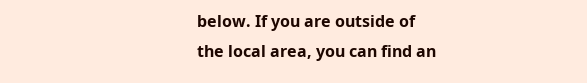below. If you are outside of the local area, you can find an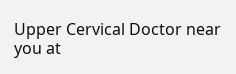Upper Cervical Doctor near you at